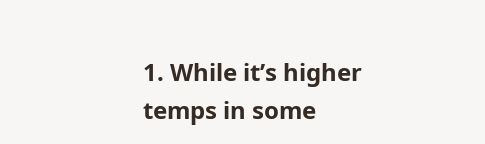1. While it’s higher temps in some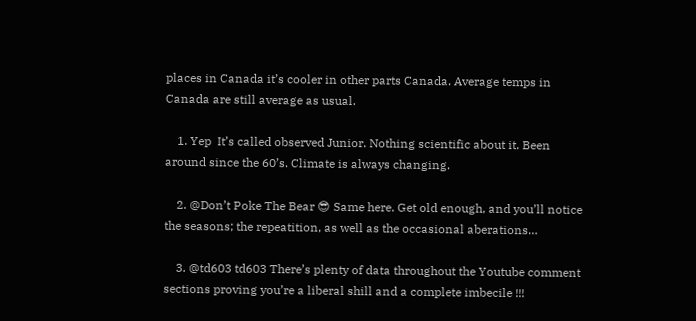places in Canada it’s cooler in other parts Canada. Average temps in Canada are still average as usual.

    1. Yep  It’s called observed Junior. Nothing scientific about it. Been around since the 60’s. Climate is always changing.

    2. @Don’t Poke The Bear 😎 Same here. Get old enough, and you’ll notice the seasons; the repeatition, as well as the occasional aberations…

    3. @td603 td603 There’s plenty of data throughout the Youtube comment sections proving you’re a liberal shill and a complete imbecile !!!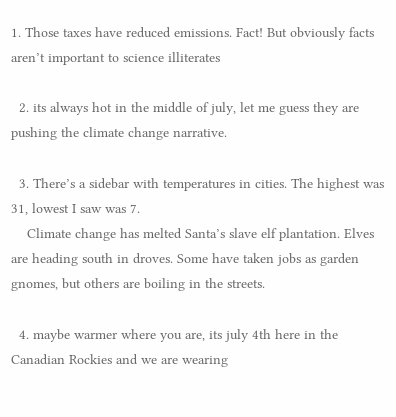1. Those taxes have reduced emissions. Fact! But obviously facts aren’t important to science illiterates

  2. its always hot in the middle of july, let me guess they are pushing the climate change narrative.

  3. There’s a sidebar with temperatures in cities. The highest was 31, lowest I saw was 7.
    Climate change has melted Santa’s slave elf plantation. Elves are heading south in droves. Some have taken jobs as garden gnomes, but others are boiling in the streets.

  4. maybe warmer where you are, its july 4th here in the Canadian Rockies and we are wearing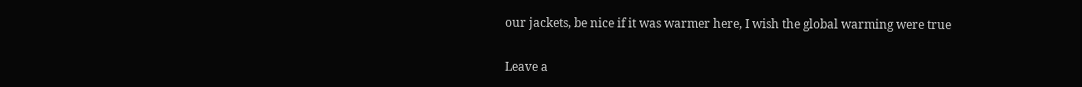our jackets, be nice if it was warmer here, I wish the global warming were true

Leave a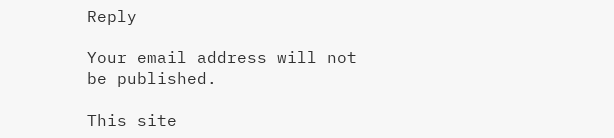Reply

Your email address will not be published.

This site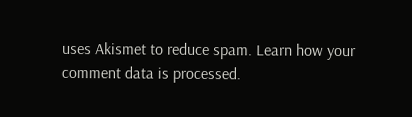uses Akismet to reduce spam. Learn how your comment data is processed.